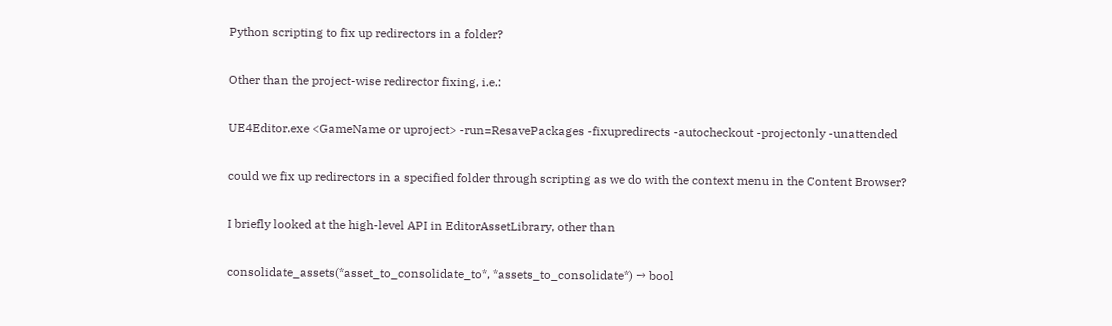Python scripting to fix up redirectors in a folder?

Other than the project-wise redirector fixing, i.e.:

UE4Editor.exe <GameName or uproject> -run=ResavePackages -fixupredirects -autocheckout -projectonly -unattended

could we fix up redirectors in a specified folder through scripting as we do with the context menu in the Content Browser?

I briefly looked at the high-level API in EditorAssetLibrary, other than

consolidate_assets(*asset_to_consolidate_to*, *assets_to_consolidate*) → bool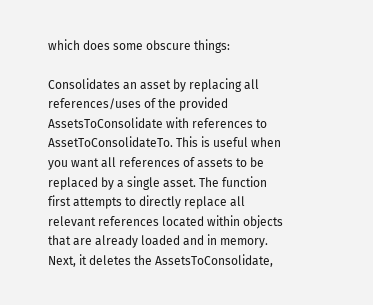which does some obscure things:

Consolidates an asset by replacing all references/uses of the provided AssetsToConsolidate with references to AssetToConsolidateTo. This is useful when you want all references of assets to be replaced by a single asset. The function first attempts to directly replace all relevant references located within objects that are already loaded and in memory. Next, it deletes the AssetsToConsolidate,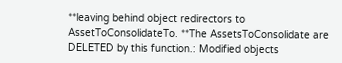**leaving behind object redirectors to AssetToConsolidateTo. **The AssetsToConsolidate are DELETED by this function.: Modified objects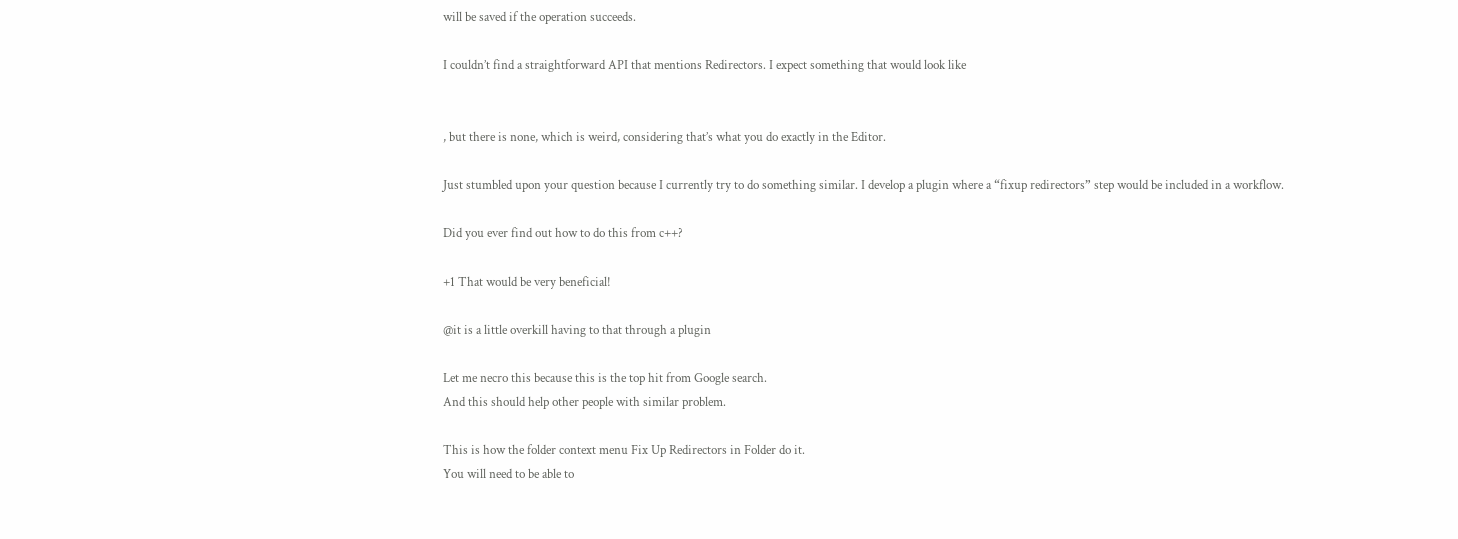will be saved if the operation succeeds.

I couldn’t find a straightforward API that mentions Redirectors. I expect something that would look like


, but there is none, which is weird, considering that’s what you do exactly in the Editor.

Just stumbled upon your question because I currently try to do something similar. I develop a plugin where a “fixup redirectors” step would be included in a workflow.

Did you ever find out how to do this from c++?

+1 That would be very beneficial!

@it is a little overkill having to that through a plugin

Let me necro this because this is the top hit from Google search.
And this should help other people with similar problem.

This is how the folder context menu Fix Up Redirectors in Folder do it.
You will need to be able to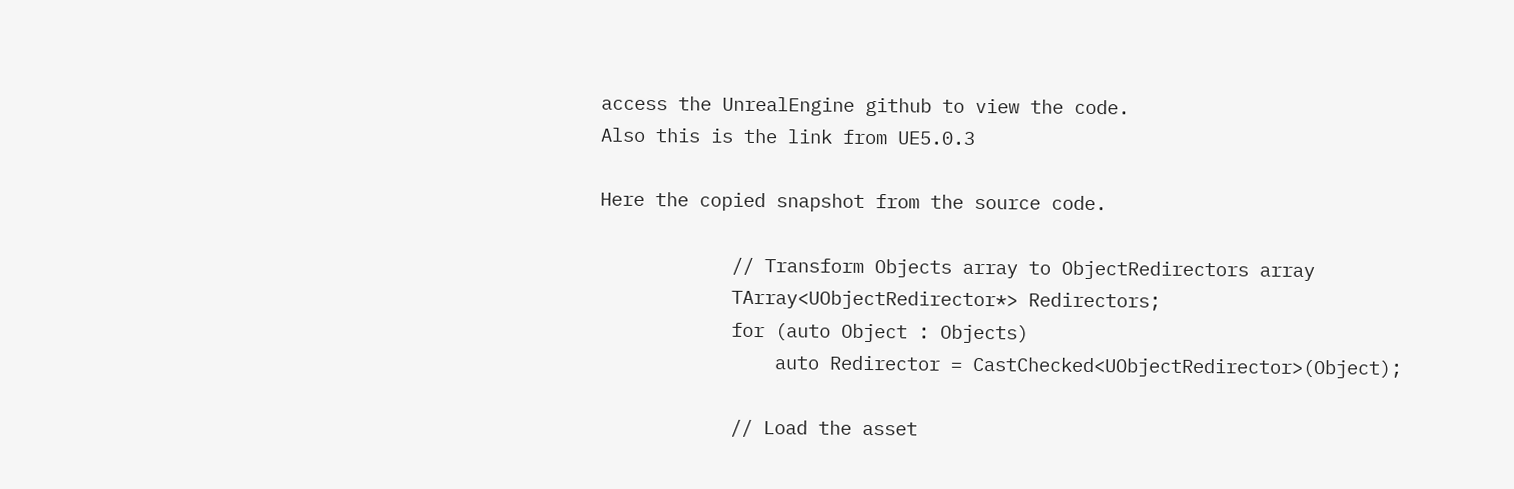access the UnrealEngine github to view the code.
Also this is the link from UE5.0.3

Here the copied snapshot from the source code.

            // Transform Objects array to ObjectRedirectors array
            TArray<UObjectRedirector*> Redirectors;
            for (auto Object : Objects)
                auto Redirector = CastChecked<UObjectRedirector>(Object);

            // Load the asset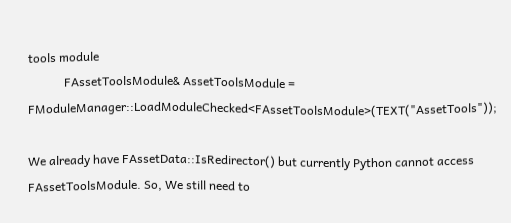tools module
            FAssetToolsModule& AssetToolsModule = FModuleManager::LoadModuleChecked<FAssetToolsModule>(TEXT("AssetTools"));

We already have FAssetData::IsRedirector() but currently Python cannot access FAssetToolsModule. So, We still need to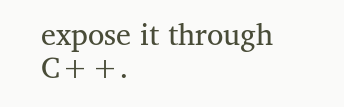expose it through C++.